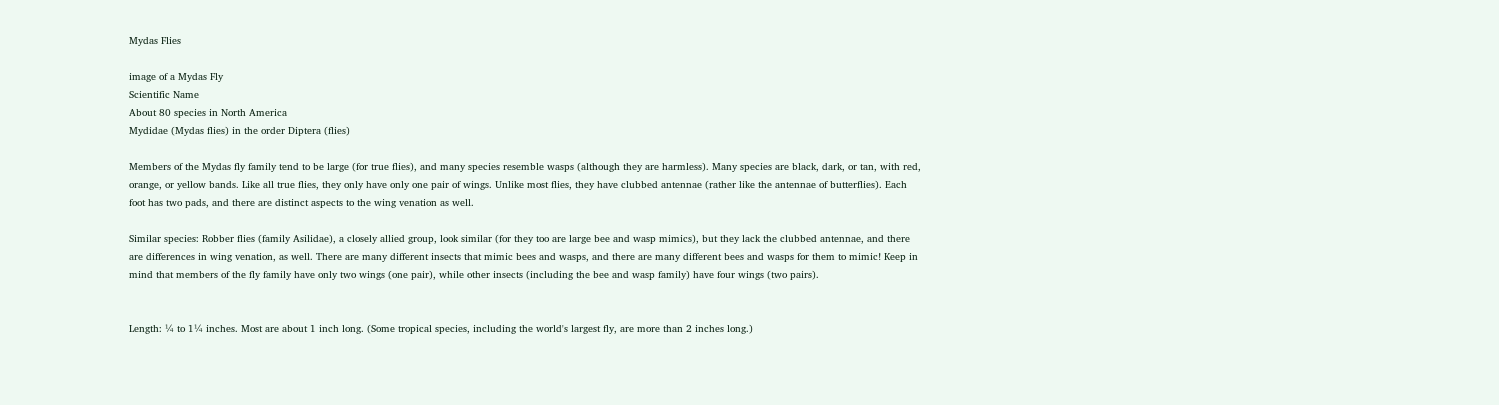Mydas Flies

image of a Mydas Fly
Scientific Name
About 80 species in North America
Mydidae (Mydas flies) in the order Diptera (flies)

Members of the Mydas fly family tend to be large (for true flies), and many species resemble wasps (although they are harmless). Many species are black, dark, or tan, with red, orange, or yellow bands. Like all true flies, they only have only one pair of wings. Unlike most flies, they have clubbed antennae (rather like the antennae of butterflies). Each foot has two pads, and there are distinct aspects to the wing venation as well.

Similar species: Robber flies (family Asilidae), a closely allied group, look similar (for they too are large bee and wasp mimics), but they lack the clubbed antennae, and there are differences in wing venation, as well. There are many different insects that mimic bees and wasps, and there are many different bees and wasps for them to mimic! Keep in mind that members of the fly family have only two wings (one pair), while other insects (including the bee and wasp family) have four wings (two pairs).


Length: ¼ to 1¼ inches. Most are about 1 inch long. (Some tropical species, including the world's largest fly, are more than 2 inches long.)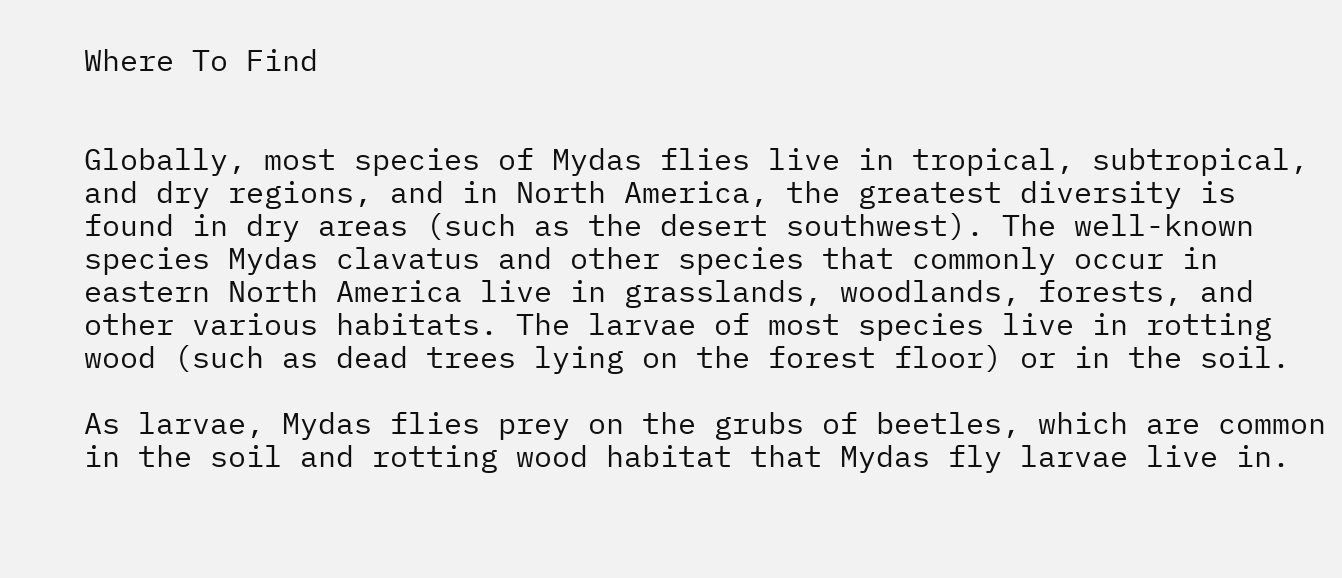Where To Find


Globally, most species of Mydas flies live in tropical, subtropical, and dry regions, and in North America, the greatest diversity is found in dry areas (such as the desert southwest). The well-known species Mydas clavatus and other species that commonly occur in eastern North America live in grasslands, woodlands, forests, and other various habitats. The larvae of most species live in rotting wood (such as dead trees lying on the forest floor) or in the soil.

As larvae, Mydas flies prey on the grubs of beetles, which are common in the soil and rotting wood habitat that Mydas fly larvae live in.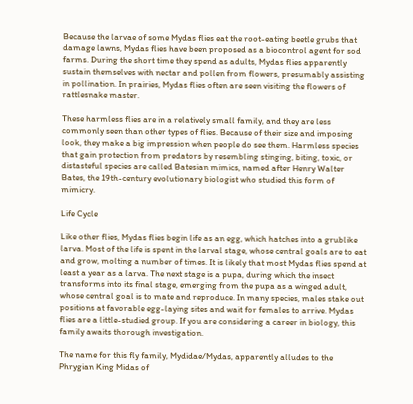Because the larvae of some Mydas flies eat the root-eating beetle grubs that damage lawns, Mydas flies have been proposed as a biocontrol agent for sod farms. During the short time they spend as adults, Mydas flies apparently sustain themselves with nectar and pollen from flowers, presumably assisting in pollination. In prairies, Mydas flies often are seen visiting the flowers of rattlesnake master.

These harmless flies are in a relatively small family, and they are less commonly seen than other types of flies. Because of their size and imposing look, they make a big impression when people do see them. Harmless species that gain protection from predators by resembling stinging, biting, toxic, or distasteful species are called Batesian mimics, named after Henry Walter Bates, the 19th-century evolutionary biologist who studied this form of mimicry.

Life Cycle

Like other flies, Mydas flies begin life as an egg, which hatches into a grublike larva. Most of the life is spent in the larval stage, whose central goals are to eat and grow, molting a number of times. It is likely that most Mydas flies spend at least a year as a larva. The next stage is a pupa, during which the insect transforms into its final stage, emerging from the pupa as a winged adult, whose central goal is to mate and reproduce. In many species, males stake out positions at favorable egg-laying sites and wait for females to arrive. Mydas flies are a little-studied group. If you are considering a career in biology, this family awaits thorough investigation.

The name for this fly family, Mydidae/Mydas, apparently alludes to the Phrygian King Midas of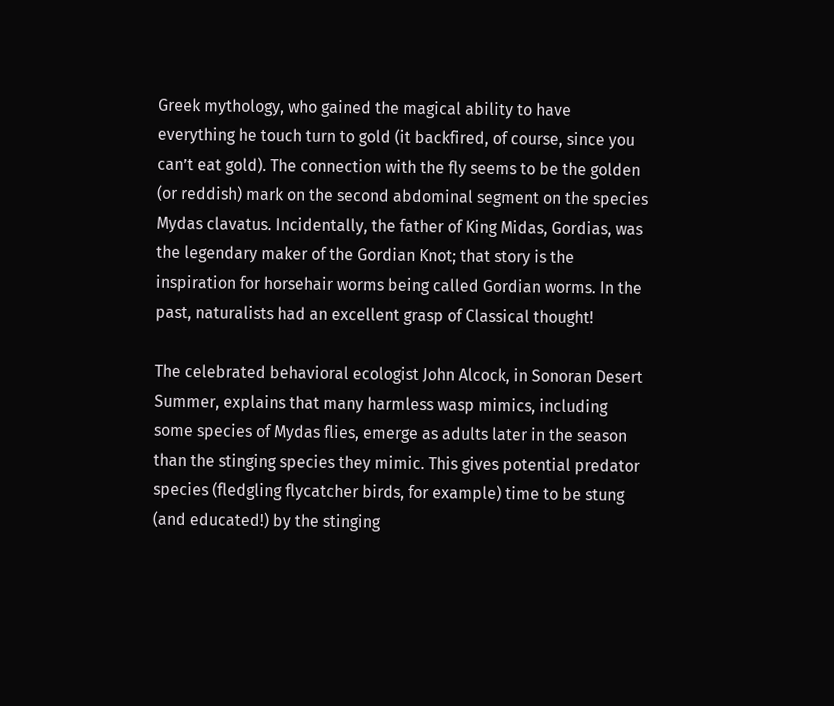Greek mythology, who gained the magical ability to have everything he touch turn to gold (it backfired, of course, since you can’t eat gold). The connection with the fly seems to be the golden (or reddish) mark on the second abdominal segment on the species Mydas clavatus. Incidentally, the father of King Midas, Gordias, was the legendary maker of the Gordian Knot; that story is the inspiration for horsehair worms being called Gordian worms. In the past, naturalists had an excellent grasp of Classical thought!

The celebrated behavioral ecologist John Alcock, in Sonoran Desert Summer, explains that many harmless wasp mimics, including some species of Mydas flies, emerge as adults later in the season than the stinging species they mimic. This gives potential predator species (fledgling flycatcher birds, for example) time to be stung (and educated!) by the stinging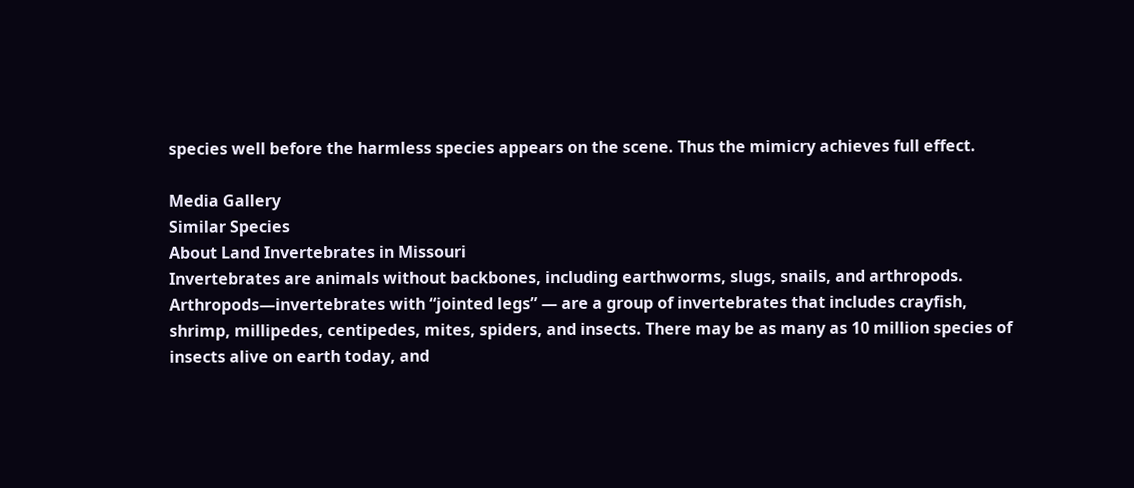species well before the harmless species appears on the scene. Thus the mimicry achieves full effect.

Media Gallery
Similar Species
About Land Invertebrates in Missouri
Invertebrates are animals without backbones, including earthworms, slugs, snails, and arthropods. Arthropods—invertebrates with “jointed legs” — are a group of invertebrates that includes crayfish, shrimp, millipedes, centipedes, mites, spiders, and insects. There may be as many as 10 million species of insects alive on earth today, and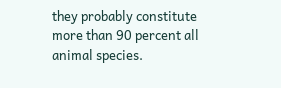they probably constitute more than 90 percent all animal species.